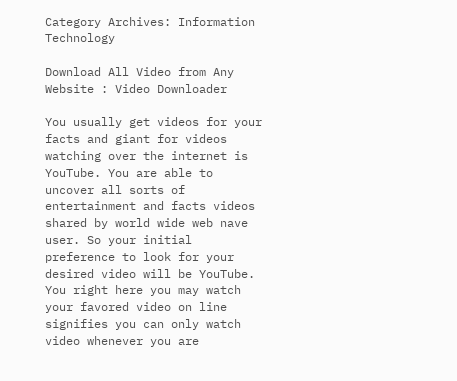Category Archives: Information Technology

Download All Video from Any Website : Video Downloader

You usually get videos for your facts and giant for videos watching over the internet is YouTube. You are able to uncover all sorts of entertainment and facts videos shared by world wide web nave user. So your initial preference to look for your desired video will be YouTube. You right here you may watch your favored video on line signifies you can only watch video whenever you are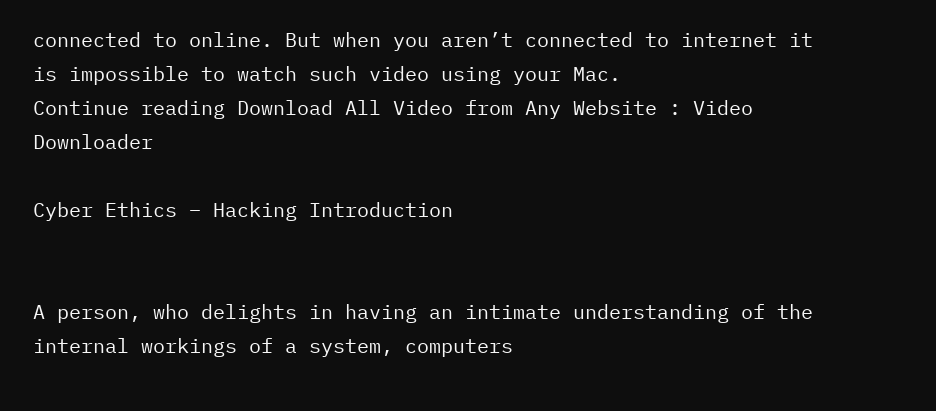connected to online. But when you aren’t connected to internet it is impossible to watch such video using your Mac.
Continue reading Download All Video from Any Website : Video Downloader

Cyber Ethics – Hacking Introduction


A person, who delights in having an intimate understanding of the internal workings of a system, computers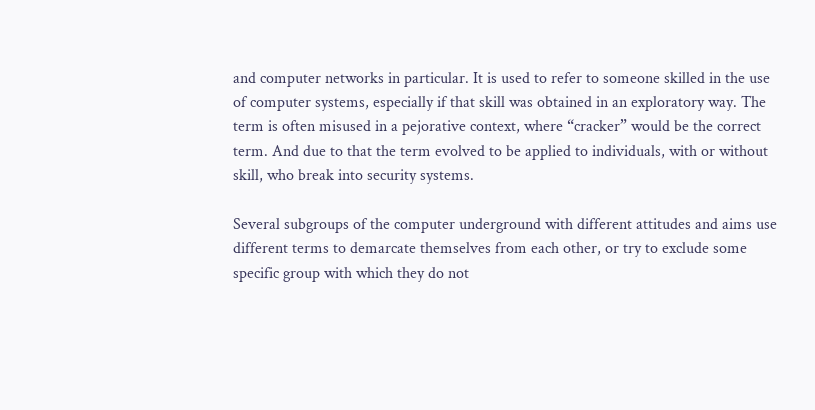and computer networks in particular. It is used to refer to someone skilled in the use of computer systems, especially if that skill was obtained in an exploratory way. The term is often misused in a pejorative context, where “cracker” would be the correct term. And due to that the term evolved to be applied to individuals, with or without skill, who break into security systems.

Several subgroups of the computer underground with different attitudes and aims use different terms to demarcate themselves from each other, or try to exclude some specific group with which they do not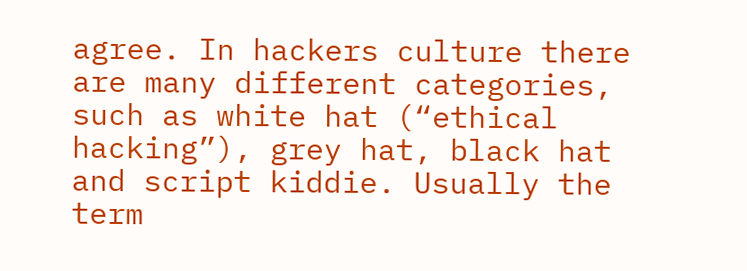agree. In hackers culture there are many different categories, such as white hat (“ethical hacking”), grey hat, black hat and script kiddie. Usually the term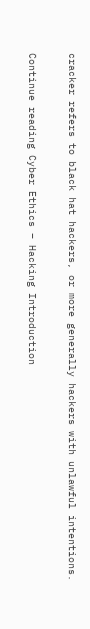cracker refers to black hat hackers, or more generally hackers with unlawful intentions.

Continue reading Cyber Ethics – Hacking Introduction